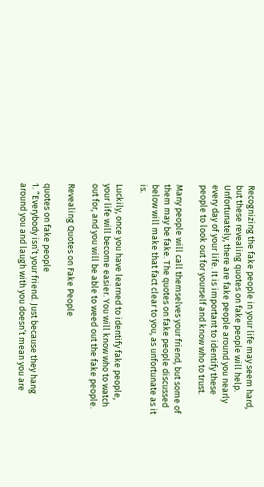Recognizing the fake people in your life may seem hard, but these revealing quotes on fake people will help. Unfortunately, there are fake people around you nearly every day of your life. It is important to identify these people to look out for yourself and know who to trust.

Many people will call themselves your friend, but some of them may be fake. The quotes on fake people discussed below will make that fact clear to you, as unfortunate as it is.

Luckily, once you have learned to identify fake people, your life will become easier. You will know who to watch out for, and you will be able to weed out the fake people.

Revealing Quotes on Fake People

quotes on fake people
1. “Everybody isn’t your friend. Just because they hang around you and laugh with you doesn’t mean you are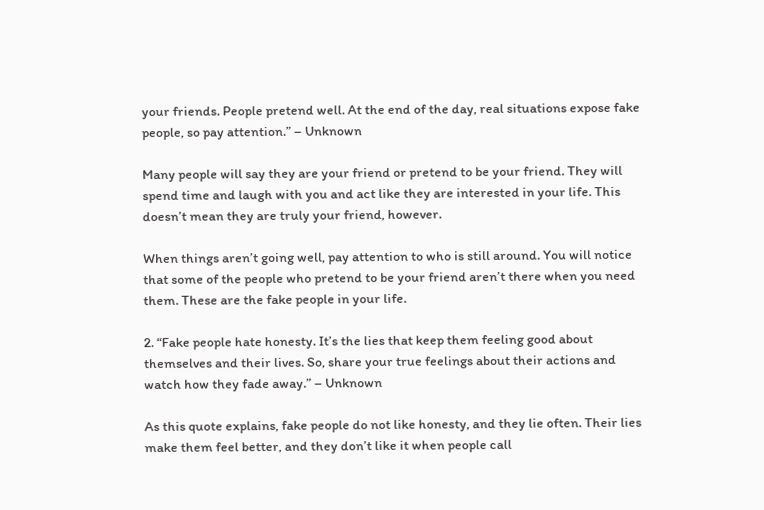your friends. People pretend well. At the end of the day, real situations expose fake people, so pay attention.” – Unknown

Many people will say they are your friend or pretend to be your friend. They will spend time and laugh with you and act like they are interested in your life. This doesn’t mean they are truly your friend, however.

When things aren’t going well, pay attention to who is still around. You will notice that some of the people who pretend to be your friend aren’t there when you need them. These are the fake people in your life.

2. “Fake people hate honesty. It’s the lies that keep them feeling good about themselves and their lives. So, share your true feelings about their actions and watch how they fade away.” – Unknown

As this quote explains, fake people do not like honesty, and they lie often. Their lies make them feel better, and they don’t like it when people call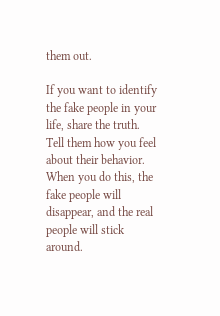them out.

If you want to identify the fake people in your life, share the truth. Tell them how you feel about their behavior. When you do this, the fake people will disappear, and the real people will stick around.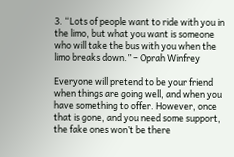3. “Lots of people want to ride with you in the limo, but what you want is someone who will take the bus with you when the limo breaks down.” – Oprah Winfrey

Everyone will pretend to be your friend when things are going well, and when you have something to offer. However, once that is gone, and you need some support, the fake ones won’t be there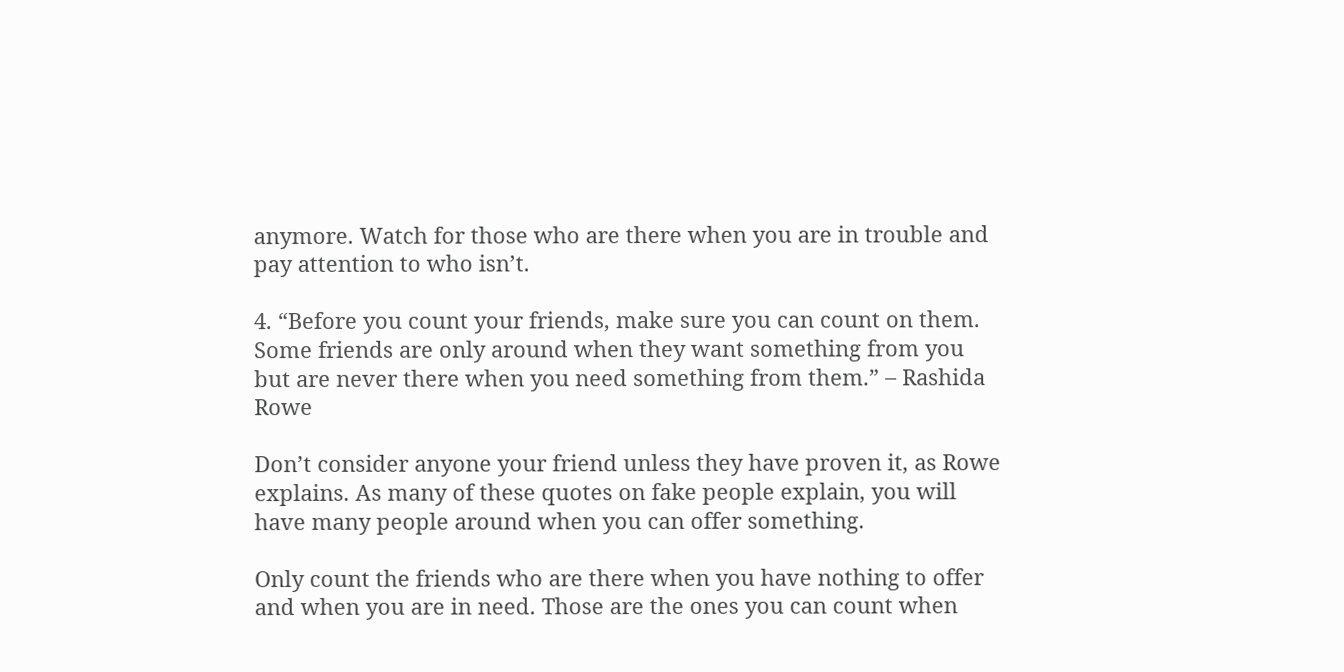anymore. Watch for those who are there when you are in trouble and pay attention to who isn’t.

4. “Before you count your friends, make sure you can count on them. Some friends are only around when they want something from you but are never there when you need something from them.” – Rashida Rowe

Don’t consider anyone your friend unless they have proven it, as Rowe explains. As many of these quotes on fake people explain, you will have many people around when you can offer something.

Only count the friends who are there when you have nothing to offer and when you are in need. Those are the ones you can count when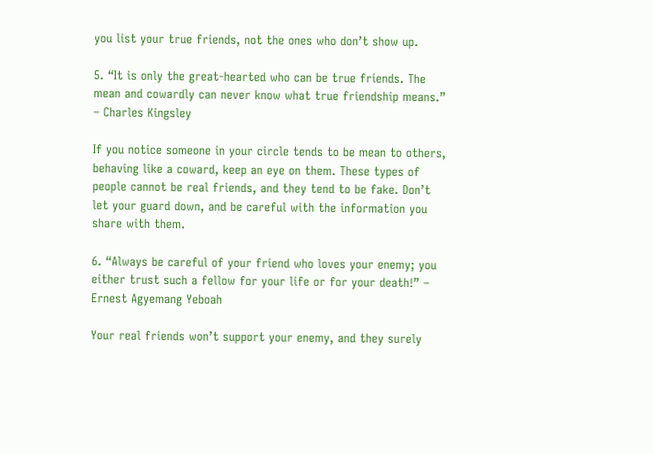you list your true friends, not the ones who don’t show up.

5. “It is only the great-hearted who can be true friends. The mean and cowardly can never know what true friendship means.” – Charles Kingsley

If you notice someone in your circle tends to be mean to others, behaving like a coward, keep an eye on them. These types of people cannot be real friends, and they tend to be fake. Don’t let your guard down, and be careful with the information you share with them.

6. “Always be careful of your friend who loves your enemy; you either trust such a fellow for your life or for your death!” – Ernest Agyemang Yeboah

Your real friends won’t support your enemy, and they surely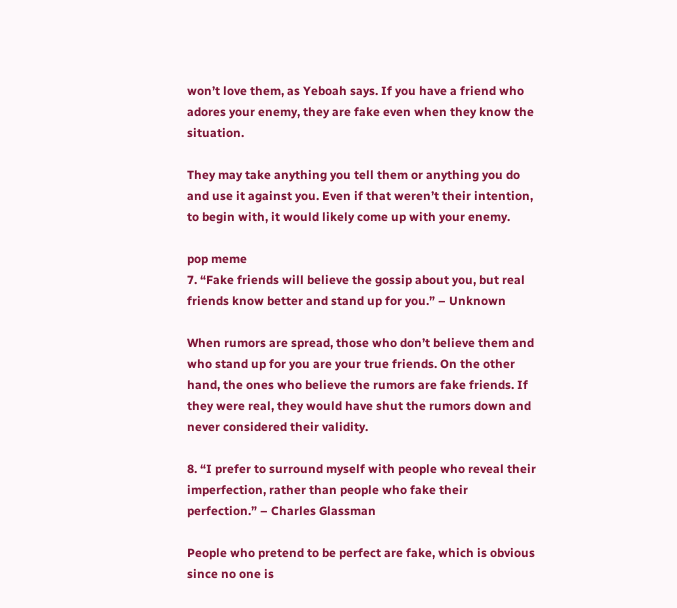won’t love them, as Yeboah says. If you have a friend who adores your enemy, they are fake even when they know the situation.

They may take anything you tell them or anything you do and use it against you. Even if that weren’t their intention, to begin with, it would likely come up with your enemy.

pop meme
7. “Fake friends will believe the gossip about you, but real friends know better and stand up for you.” – Unknown

When rumors are spread, those who don’t believe them and who stand up for you are your true friends. On the other hand, the ones who believe the rumors are fake friends. If they were real, they would have shut the rumors down and never considered their validity.

8. “I prefer to surround myself with people who reveal their imperfection, rather than people who fake their perfection.” – Charles Glassman

People who pretend to be perfect are fake, which is obvious since no one is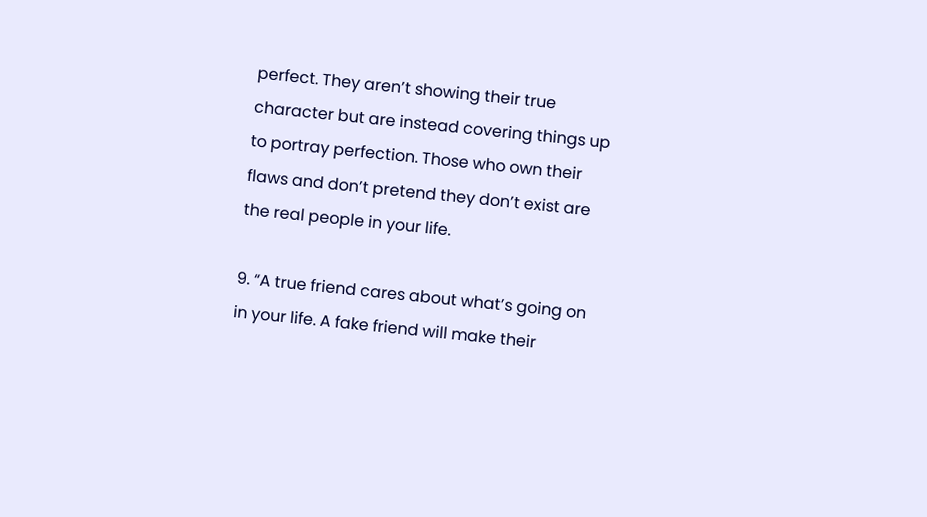perfect. They aren’t showing their true character but are instead covering things up to portray perfection. Those who own their flaws and don’t pretend they don’t exist are the real people in your life.

9. “A true friend cares about what’s going on in your life. A fake friend will make their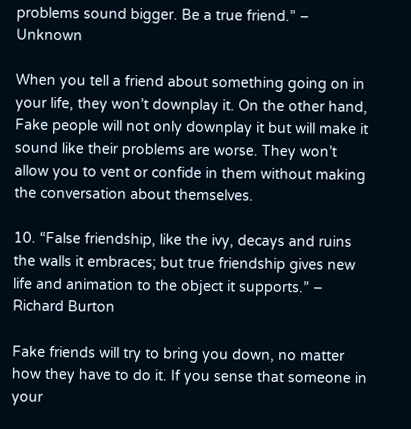problems sound bigger. Be a true friend.” – Unknown

When you tell a friend about something going on in your life, they won’t downplay it. On the other hand, Fake people will not only downplay it but will make it sound like their problems are worse. They won’t allow you to vent or confide in them without making the conversation about themselves.

10. “False friendship, like the ivy, decays and ruins the walls it embraces; but true friendship gives new life and animation to the object it supports.” – Richard Burton

Fake friends will try to bring you down, no matter how they have to do it. If you sense that someone in your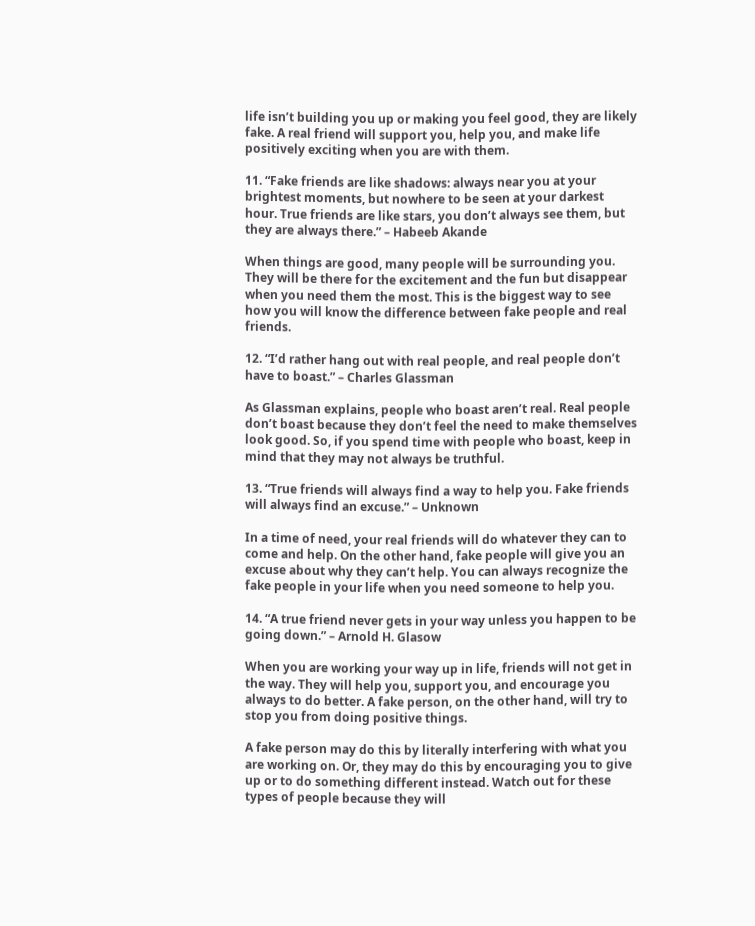life isn’t building you up or making you feel good, they are likely fake. A real friend will support you, help you, and make life positively exciting when you are with them.

11. “Fake friends are like shadows: always near you at your brightest moments, but nowhere to be seen at your darkest hour. True friends are like stars, you don’t always see them, but they are always there.” – Habeeb Akande

When things are good, many people will be surrounding you. They will be there for the excitement and the fun but disappear when you need them the most. This is the biggest way to see how you will know the difference between fake people and real friends.

12. “I’d rather hang out with real people, and real people don’t have to boast.” – Charles Glassman

As Glassman explains, people who boast aren’t real. Real people don’t boast because they don’t feel the need to make themselves look good. So, if you spend time with people who boast, keep in mind that they may not always be truthful.

13. “True friends will always find a way to help you. Fake friends will always find an excuse.” – Unknown

In a time of need, your real friends will do whatever they can to come and help. On the other hand, fake people will give you an excuse about why they can’t help. You can always recognize the fake people in your life when you need someone to help you.

14. “A true friend never gets in your way unless you happen to be going down.” – Arnold H. Glasow

When you are working your way up in life, friends will not get in the way. They will help you, support you, and encourage you always to do better. A fake person, on the other hand, will try to stop you from doing positive things.

A fake person may do this by literally interfering with what you are working on. Or, they may do this by encouraging you to give up or to do something different instead. Watch out for these types of people because they will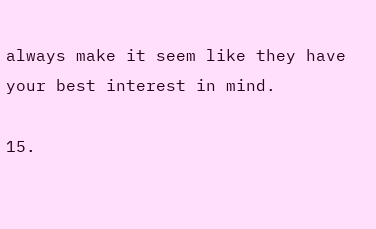always make it seem like they have your best interest in mind.

15.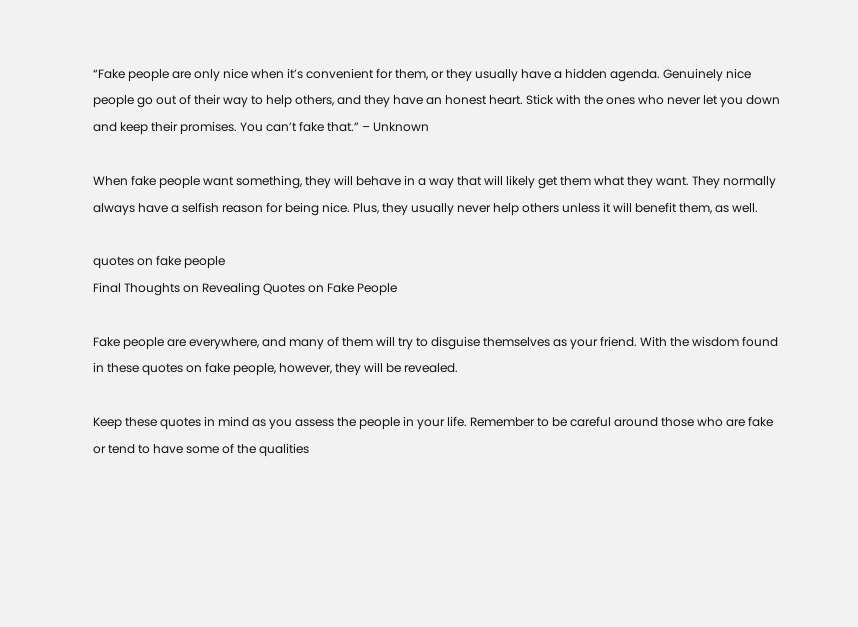“Fake people are only nice when it’s convenient for them, or they usually have a hidden agenda. Genuinely nice people go out of their way to help others, and they have an honest heart. Stick with the ones who never let you down and keep their promises. You can’t fake that.” – Unknown

When fake people want something, they will behave in a way that will likely get them what they want. They normally always have a selfish reason for being nice. Plus, they usually never help others unless it will benefit them, as well.

quotes on fake people
Final Thoughts on Revealing Quotes on Fake People

Fake people are everywhere, and many of them will try to disguise themselves as your friend. With the wisdom found in these quotes on fake people, however, they will be revealed.

Keep these quotes in mind as you assess the people in your life. Remember to be careful around those who are fake or tend to have some of the qualities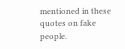mentioned in these quotes on fake people.